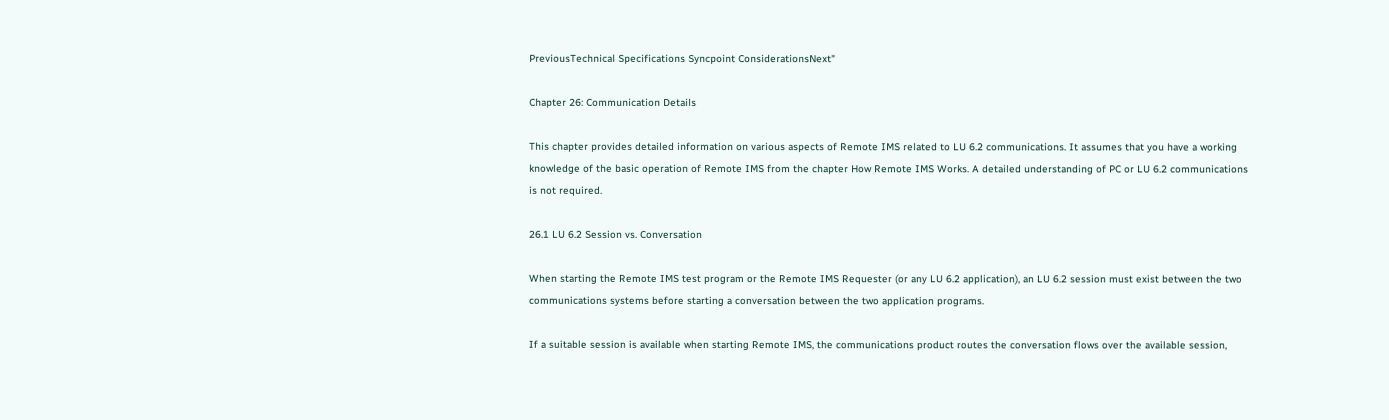PreviousTechnical Specifications Syncpoint ConsiderationsNext"

Chapter 26: Communication Details

This chapter provides detailed information on various aspects of Remote IMS related to LU 6.2 communications. It assumes that you have a working knowledge of the basic operation of Remote IMS from the chapter How Remote IMS Works. A detailed understanding of PC or LU 6.2 communications is not required.

26.1 LU 6.2 Session vs. Conversation

When starting the Remote IMS test program or the Remote IMS Requester (or any LU 6.2 application), an LU 6.2 session must exist between the two communications systems before starting a conversation between the two application programs.

If a suitable session is available when starting Remote IMS, the communications product routes the conversation flows over the available session,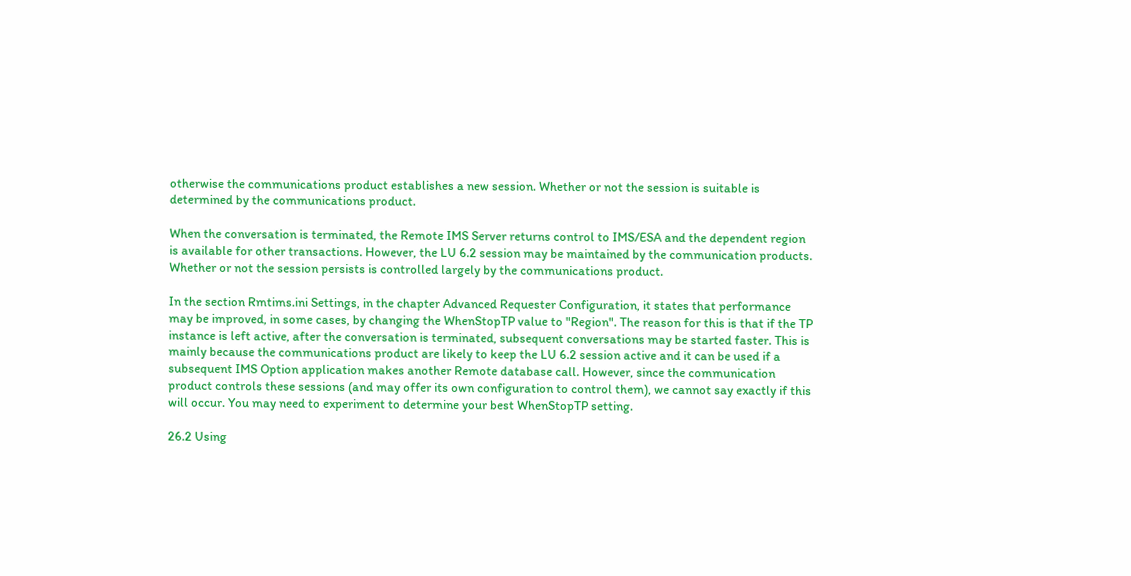otherwise the communications product establishes a new session. Whether or not the session is suitable is determined by the communications product.

When the conversation is terminated, the Remote IMS Server returns control to IMS/ESA and the dependent region is available for other transactions. However, the LU 6.2 session may be maintained by the communication products. Whether or not the session persists is controlled largely by the communications product.

In the section Rmtims.ini Settings, in the chapter Advanced Requester Configuration, it states that performance may be improved, in some cases, by changing the WhenStopTP value to "Region". The reason for this is that if the TP instance is left active, after the conversation is terminated, subsequent conversations may be started faster. This is mainly because the communications product are likely to keep the LU 6.2 session active and it can be used if a subsequent IMS Option application makes another Remote database call. However, since the communication product controls these sessions (and may offer its own configuration to control them), we cannot say exactly if this will occur. You may need to experiment to determine your best WhenStopTP setting.

26.2 Using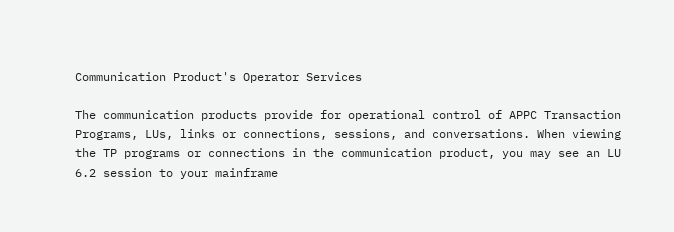Communication Product's Operator Services

The communication products provide for operational control of APPC Transaction Programs, LUs, links or connections, sessions, and conversations. When viewing the TP programs or connections in the communication product, you may see an LU 6.2 session to your mainframe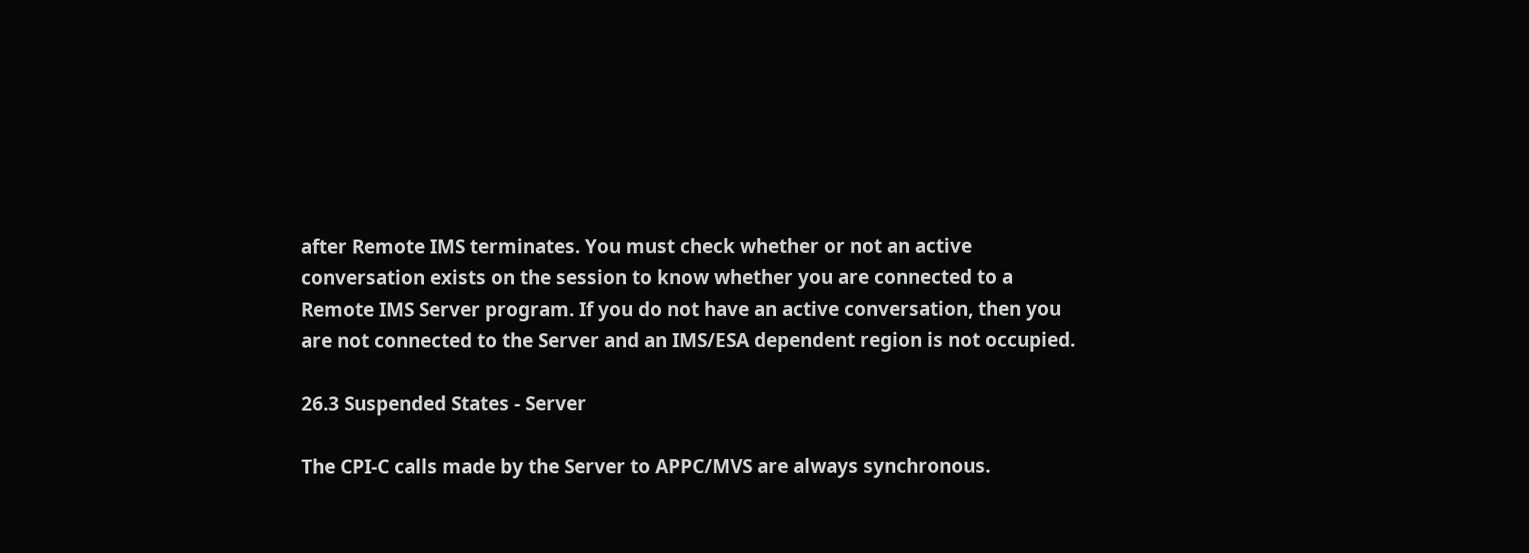after Remote IMS terminates. You must check whether or not an active conversation exists on the session to know whether you are connected to a Remote IMS Server program. If you do not have an active conversation, then you are not connected to the Server and an IMS/ESA dependent region is not occupied.

26.3 Suspended States - Server

The CPI-C calls made by the Server to APPC/MVS are always synchronous.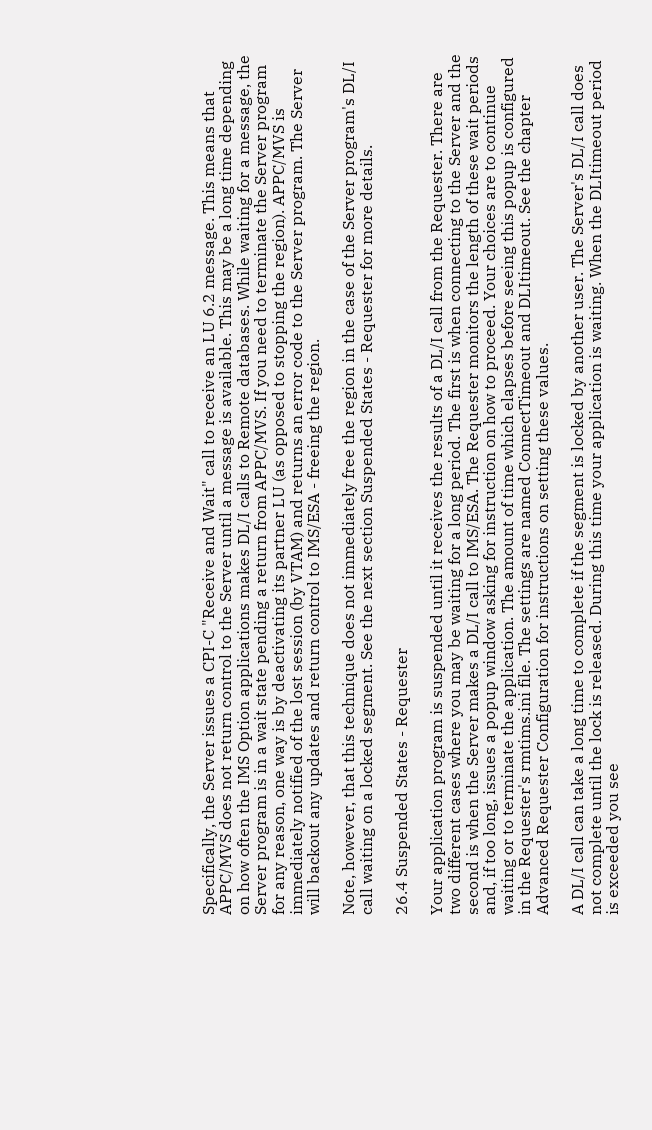Specifically, the Server issues a CPI-C "Receive and Wait" call to receive an LU 6.2 message. This means that APPC/MVS does not return control to the Server until a message is available. This may be a long time depending on how often the IMS Option applications makes DL/I calls to Remote databases. While waiting for a message, the Server program is in a wait state pending a return from APPC/MVS. If you need to terminate the Server program for any reason, one way is by deactivating its partner LU (as opposed to stopping the region). APPC/MVS is immediately notified of the lost session (by VTAM) and returns an error code to the Server program. The Server will backout any updates and return control to IMS/ESA - freeing the region.

Note, however, that this technique does not immediately free the region in the case of the Server program's DL/I call waiting on a locked segment. See the next section Suspended States - Requester for more details.

26.4 Suspended States - Requester

Your application program is suspended until it receives the results of a DL/I call from the Requester. There are two different cases where you may be waiting for a long period. The first is when connecting to the Server and the second is when the Server makes a DL/I call to IMS/ESA. The Requester monitors the length of these wait periods and, if too long, issues a popup window asking for instruction on how to proceed. Your choices are to continue waiting or to terminate the application. The amount of time which elapses before seeing this popup is configured in the Requester's rmtims.ini file. The settings are named ConnectTimeout and DLItimeout. See the chapter Advanced Requester Configuration for instructions on setting these values.

A DL/I call can take a long time to complete if the segment is locked by another user. The Server's DL/I call does not complete until the lock is released. During this time your application is waiting. When the DLItimeout period is exceeded you see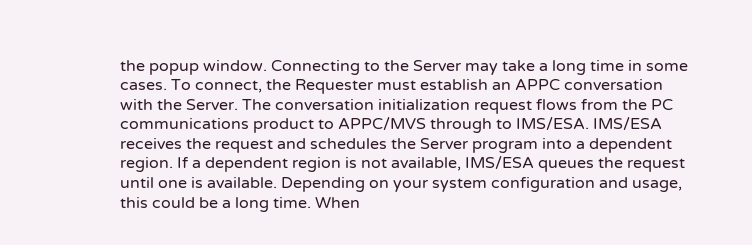the popup window. Connecting to the Server may take a long time in some cases. To connect, the Requester must establish an APPC conversation with the Server. The conversation initialization request flows from the PC communications product to APPC/MVS through to IMS/ESA. IMS/ESA receives the request and schedules the Server program into a dependent region. If a dependent region is not available, IMS/ESA queues the request until one is available. Depending on your system configuration and usage, this could be a long time. When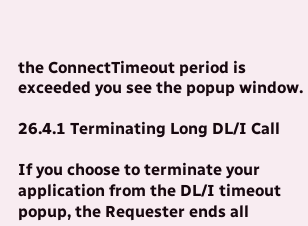the ConnectTimeout period is exceeded you see the popup window.

26.4.1 Terminating Long DL/I Call

If you choose to terminate your application from the DL/I timeout popup, the Requester ends all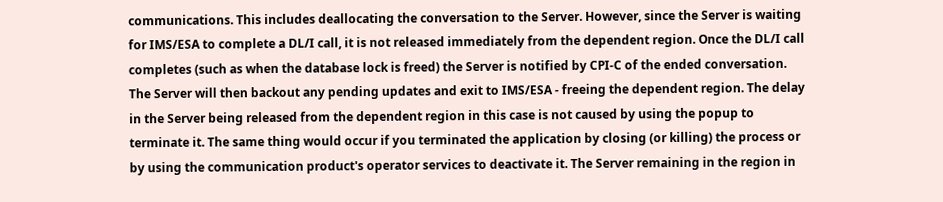communications. This includes deallocating the conversation to the Server. However, since the Server is waiting for IMS/ESA to complete a DL/I call, it is not released immediately from the dependent region. Once the DL/I call completes (such as when the database lock is freed) the Server is notified by CPI-C of the ended conversation. The Server will then backout any pending updates and exit to IMS/ESA - freeing the dependent region. The delay in the Server being released from the dependent region in this case is not caused by using the popup to terminate it. The same thing would occur if you terminated the application by closing (or killing) the process or by using the communication product's operator services to deactivate it. The Server remaining in the region in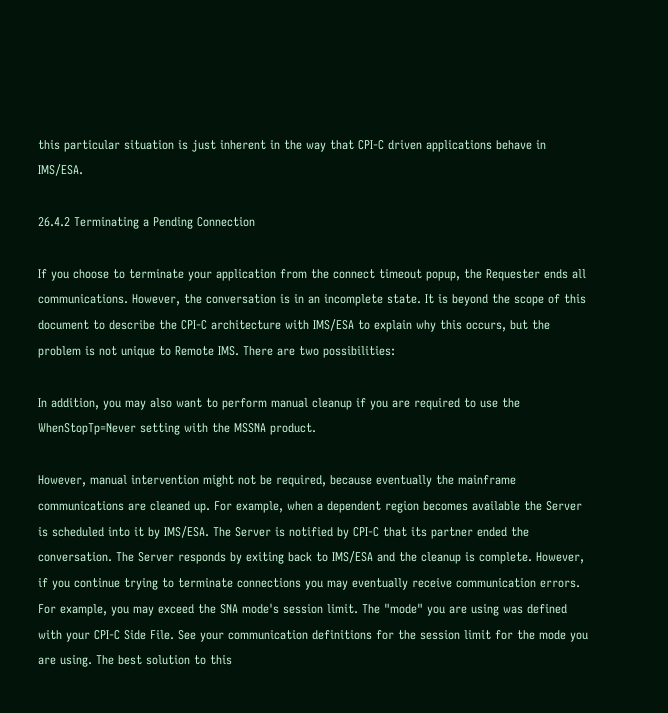this particular situation is just inherent in the way that CPI-C driven applications behave in IMS/ESA.

26.4.2 Terminating a Pending Connection

If you choose to terminate your application from the connect timeout popup, the Requester ends all communications. However, the conversation is in an incomplete state. It is beyond the scope of this document to describe the CPI-C architecture with IMS/ESA to explain why this occurs, but the problem is not unique to Remote IMS. There are two possibilities:

In addition, you may also want to perform manual cleanup if you are required to use the WhenStopTp=Never setting with the MSSNA product.

However, manual intervention might not be required, because eventually the mainframe communications are cleaned up. For example, when a dependent region becomes available the Server is scheduled into it by IMS/ESA. The Server is notified by CPI-C that its partner ended the conversation. The Server responds by exiting back to IMS/ESA and the cleanup is complete. However, if you continue trying to terminate connections you may eventually receive communication errors. For example, you may exceed the SNA mode's session limit. The "mode" you are using was defined with your CPI-C Side File. See your communication definitions for the session limit for the mode you are using. The best solution to this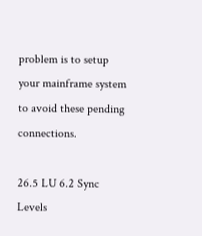problem is to setup your mainframe system to avoid these pending connections.

26.5 LU 6.2 Sync Levels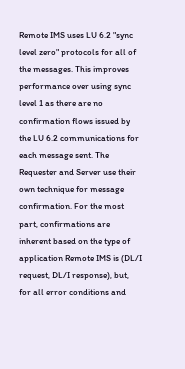Remote IMS uses LU 6.2 "sync level zero" protocols for all of the messages. This improves performance over using sync level 1 as there are no confirmation flows issued by the LU 6.2 communications for each message sent. The Requester and Server use their own technique for message confirmation. For the most part, confirmations are inherent based on the type of application Remote IMS is (DL/I request, DL/I response), but, for all error conditions and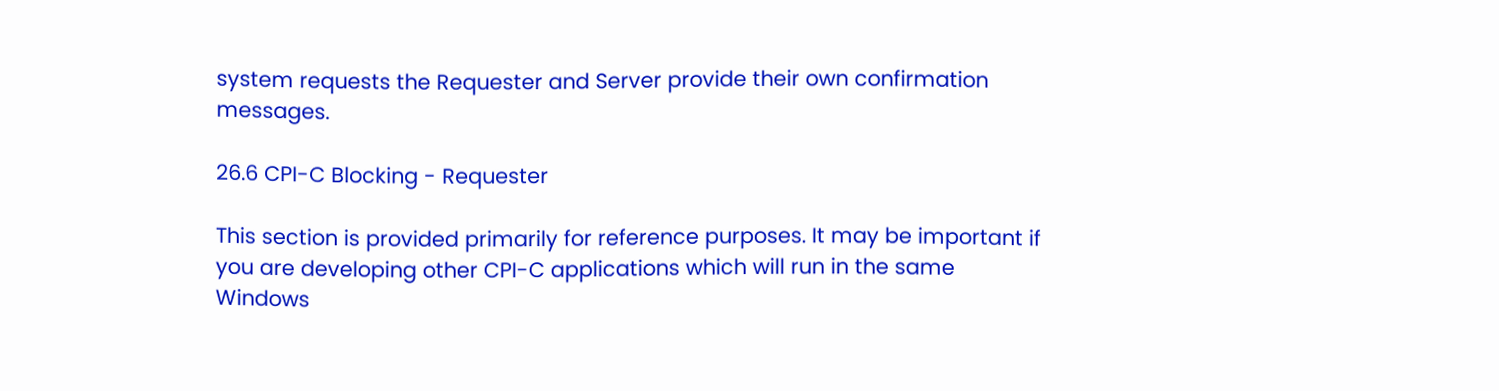system requests the Requester and Server provide their own confirmation messages.

26.6 CPI-C Blocking - Requester

This section is provided primarily for reference purposes. It may be important if you are developing other CPI-C applications which will run in the same Windows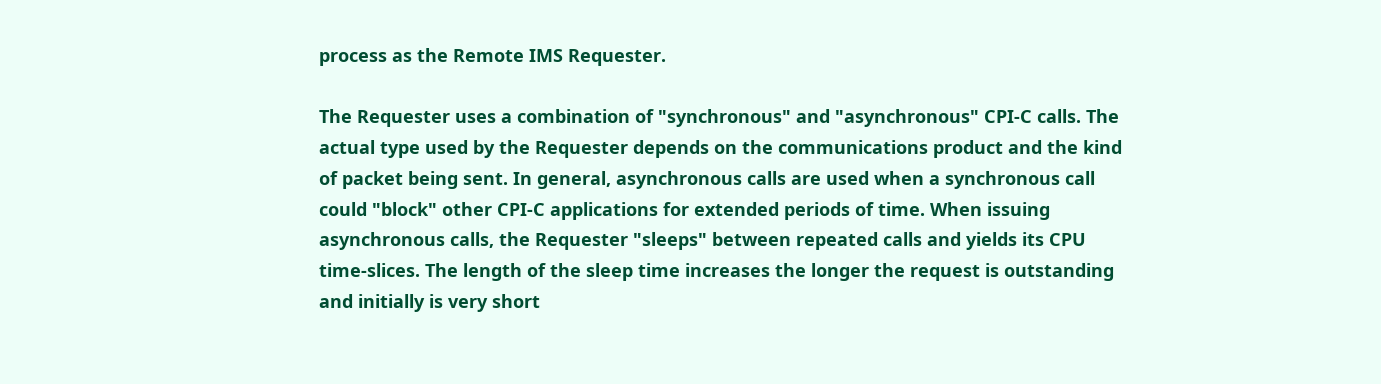process as the Remote IMS Requester.

The Requester uses a combination of "synchronous" and "asynchronous" CPI-C calls. The actual type used by the Requester depends on the communications product and the kind of packet being sent. In general, asynchronous calls are used when a synchronous call could "block" other CPI-C applications for extended periods of time. When issuing asynchronous calls, the Requester "sleeps" between repeated calls and yields its CPU time-slices. The length of the sleep time increases the longer the request is outstanding and initially is very short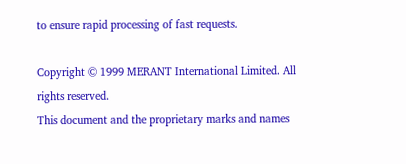to ensure rapid processing of fast requests.

Copyright © 1999 MERANT International Limited. All rights reserved.
This document and the proprietary marks and names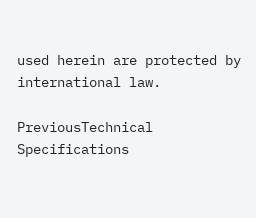used herein are protected by international law.

PreviousTechnical Specifications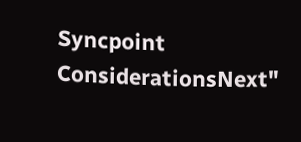Syncpoint ConsiderationsNext"